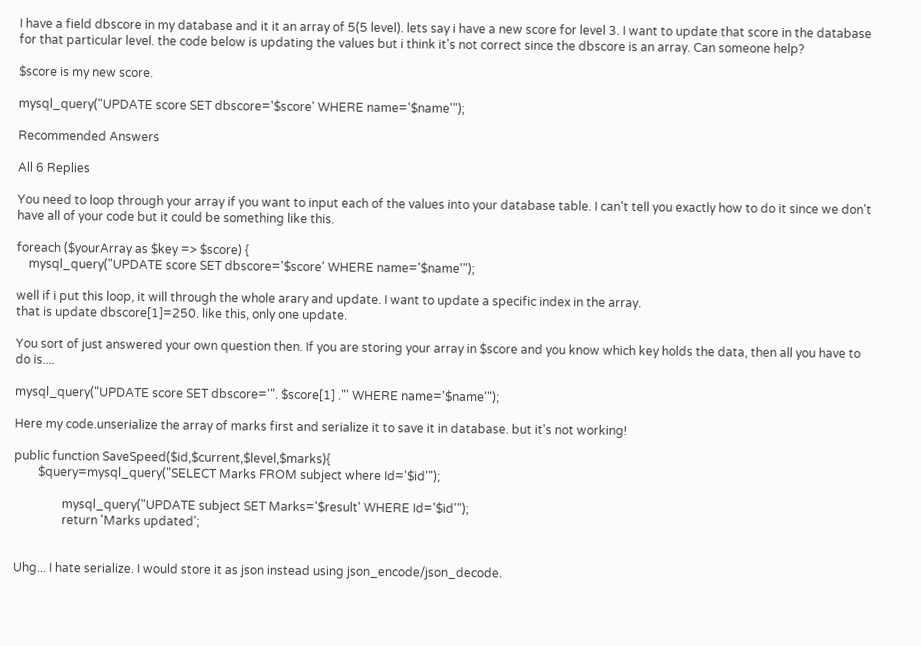I have a field dbscore in my database and it it an array of 5(5 level). lets say i have a new score for level 3. I want to update that score in the database for that particular level. the code below is updating the values but i think it's not correct since the dbscore is an array. Can someone help?

$score is my new score.

mysql_query("UPDATE score SET dbscore='$score' WHERE name='$name'");

Recommended Answers

All 6 Replies

You need to loop through your array if you want to input each of the values into your database table. I can't tell you exactly how to do it since we don't have all of your code but it could be something like this.

foreach ($yourArray as $key => $score) {
    mysql_query("UPDATE score SET dbscore='$score' WHERE name='$name'");

well if i put this loop, it will through the whole arary and update. I want to update a specific index in the array.
that is update dbscore[1]=250. like this, only one update.

You sort of just answered your own question then. If you are storing your array in $score and you know which key holds the data, then all you have to do is....

mysql_query("UPDATE score SET dbscore='". $score[1] ."' WHERE name='$name'");

Here my code.unserialize the array of marks first and serialize it to save it in database. but it's not working!

public function SaveSpeed($id,$current,$level,$marks){
        $query=mysql_query("SELECT Marks FROM subject where Id='$id'");

                mysql_query("UPDATE subject SET Marks='$result' WHERE Id='$id'");
                return 'Marks updated';


Uhg... I hate serialize. I would store it as json instead using json_encode/json_decode.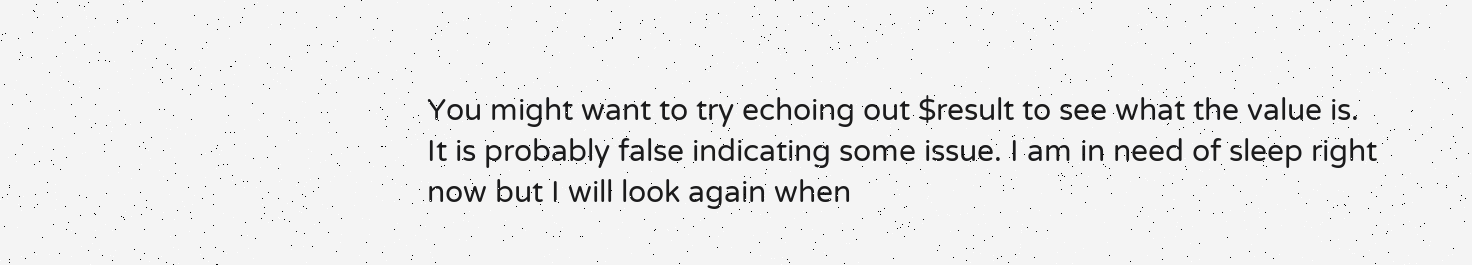You might want to try echoing out $result to see what the value is. It is probably false indicating some issue. I am in need of sleep right now but I will look again when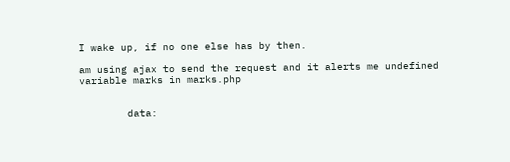I wake up, if no one else has by then.

am using ajax to send the request and it alerts me undefined variable marks in marks.php


        data: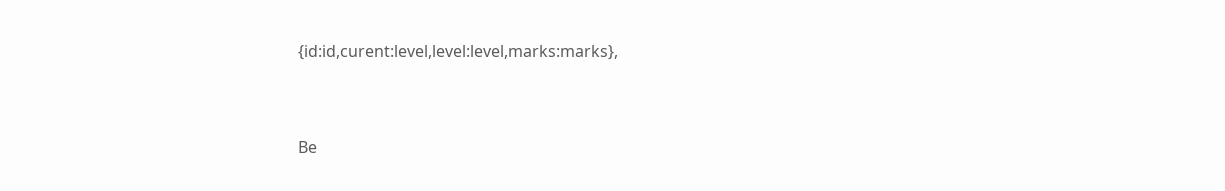{id:id,curent:level,level:level,marks:marks},


Be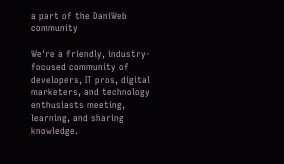a part of the DaniWeb community

We're a friendly, industry-focused community of developers, IT pros, digital marketers, and technology enthusiasts meeting, learning, and sharing knowledge.